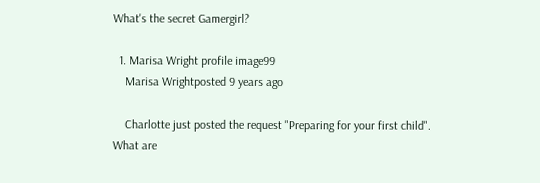What's the secret Gamergirl?

  1. Marisa Wright profile image99
    Marisa Wrightposted 9 years ago

    Charlotte just posted the request "Preparing for your first child".  What are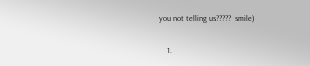you not telling us?????  smile)

    1.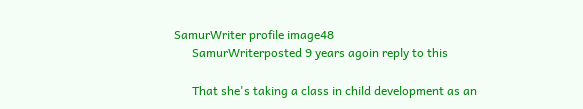SamurWriter profile image48
      SamurWriterposted 9 years agoin reply to this

      That she's taking a class in child development as an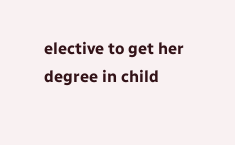elective to get her degree in child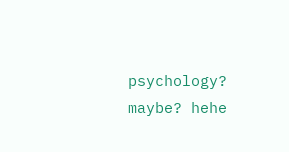psychology? maybe? hehe